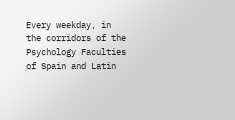Every weekday, in the corridors of the Psychology Faculties of Spain and Latin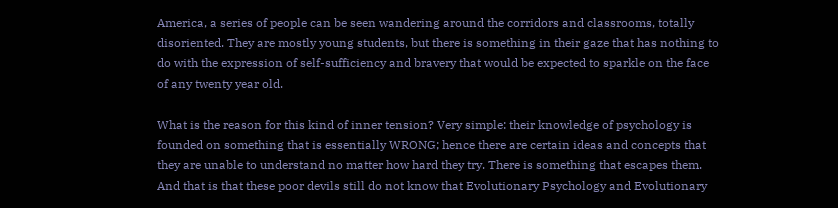America, a series of people can be seen wandering around the corridors and classrooms, totally disoriented. They are mostly young students, but there is something in their gaze that has nothing to do with the expression of self-sufficiency and bravery that would be expected to sparkle on the face of any twenty year old.

What is the reason for this kind of inner tension? Very simple: their knowledge of psychology is founded on something that is essentially WRONG; hence there are certain ideas and concepts that they are unable to understand no matter how hard they try. There is something that escapes them. And that is that these poor devils still do not know that Evolutionary Psychology and Evolutionary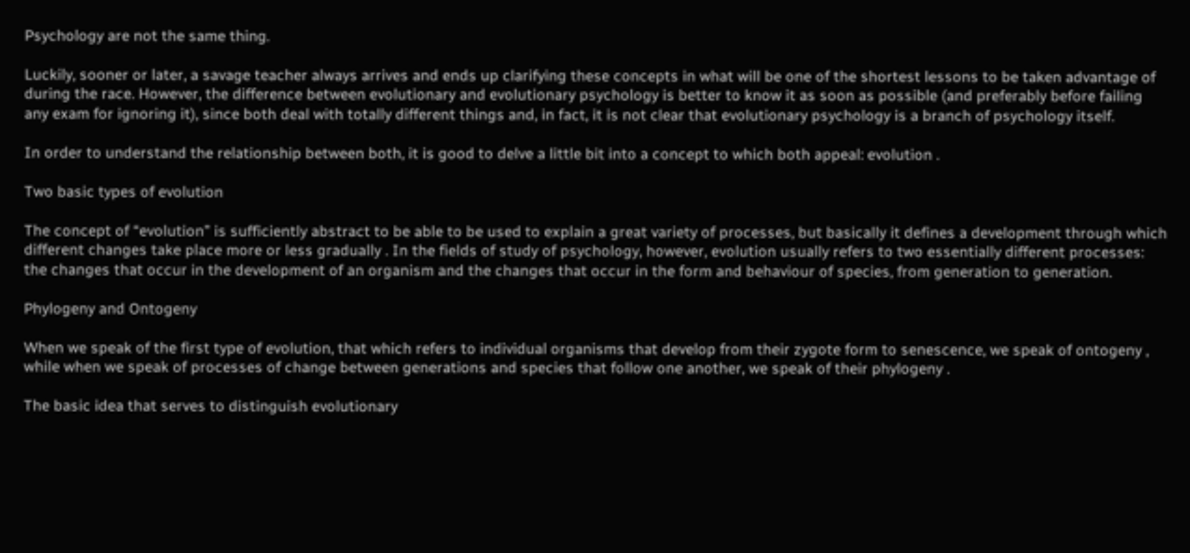Psychology are not the same thing.

Luckily, sooner or later, a savage teacher always arrives and ends up clarifying these concepts in what will be one of the shortest lessons to be taken advantage of during the race. However, the difference between evolutionary and evolutionary psychology is better to know it as soon as possible (and preferably before failing any exam for ignoring it), since both deal with totally different things and, in fact, it is not clear that evolutionary psychology is a branch of psychology itself.

In order to understand the relationship between both, it is good to delve a little bit into a concept to which both appeal: evolution .

Two basic types of evolution

The concept of “evolution” is sufficiently abstract to be able to be used to explain a great variety of processes, but basically it defines a development through which different changes take place more or less gradually . In the fields of study of psychology, however, evolution usually refers to two essentially different processes: the changes that occur in the development of an organism and the changes that occur in the form and behaviour of species, from generation to generation.

Phylogeny and Ontogeny

When we speak of the first type of evolution, that which refers to individual organisms that develop from their zygote form to senescence, we speak of ontogeny , while when we speak of processes of change between generations and species that follow one another, we speak of their phylogeny .

The basic idea that serves to distinguish evolutionary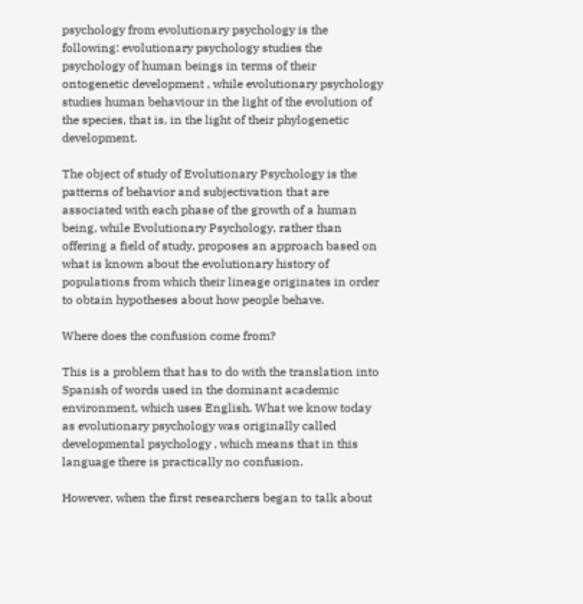psychology from evolutionary psychology is the following: evolutionary psychology studies the psychology of human beings in terms of their ontogenetic development , while evolutionary psychology studies human behaviour in the light of the evolution of the species, that is, in the light of their phylogenetic development.

The object of study of Evolutionary Psychology is the patterns of behavior and subjectivation that are associated with each phase of the growth of a human being, while Evolutionary Psychology, rather than offering a field of study, proposes an approach based on what is known about the evolutionary history of populations from which their lineage originates in order to obtain hypotheses about how people behave.

Where does the confusion come from?

This is a problem that has to do with the translation into Spanish of words used in the dominant academic environment, which uses English. What we know today as evolutionary psychology was originally called developmental psychology , which means that in this language there is practically no confusion.

However, when the first researchers began to talk about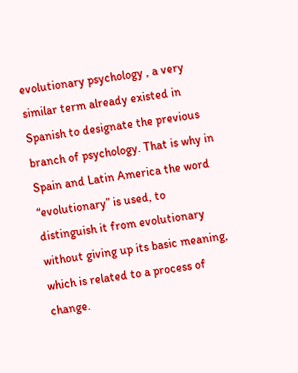evolutionary psychology , a very similar term already existed in Spanish to designate the previous branch of psychology. That is why in Spain and Latin America the word “evolutionary” is used, to distinguish it from evolutionary without giving up its basic meaning, which is related to a process of change.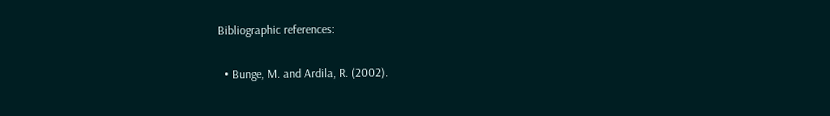Bibliographic references:

  • Bunge, M. and Ardila, R. (2002).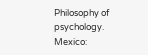Philosophy of psychology. Mexico: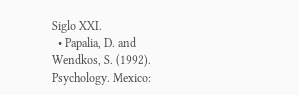Siglo XXI.
  • Papalia, D. and Wendkos, S. (1992). Psychology. Mexico: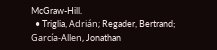McGraw-Hill.
  • Triglia, Adrián; Regader, Bertrand; García-Allen, Jonathan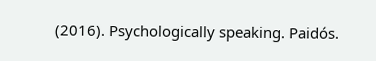(2016). Psychologically speaking. Paidós.